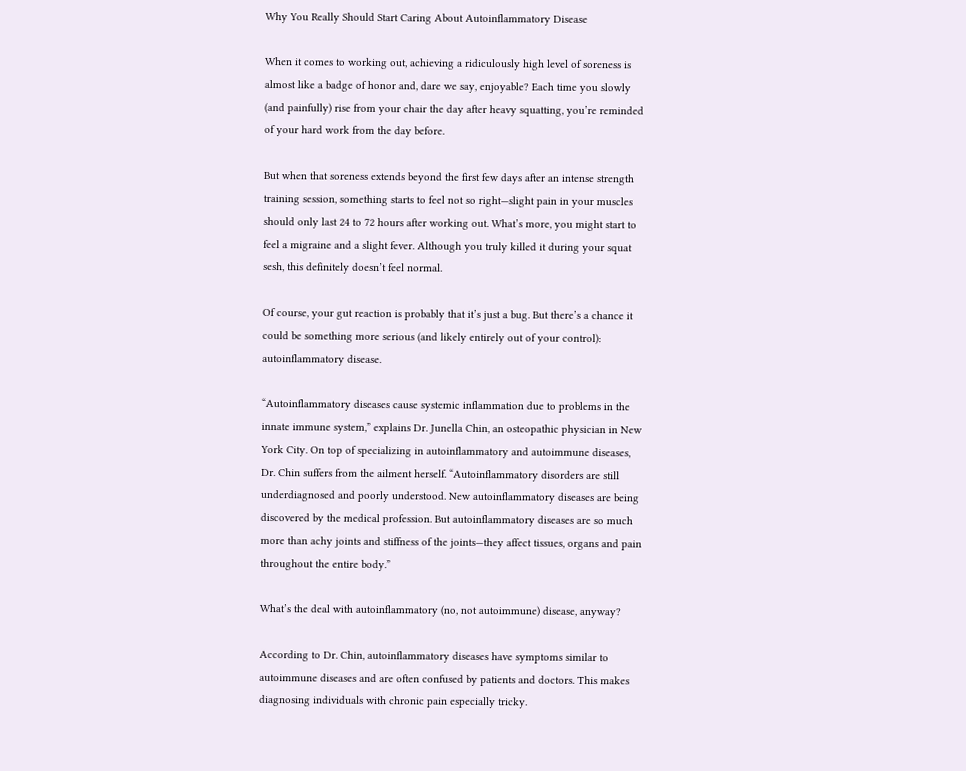Why You Really Should Start Caring About Autoinflammatory Disease

When it comes to working out, achieving a ridiculously high level of soreness is almost like a badge of honor and, dare we say, enjoyable? Each time you slowly (and painfully) rise from your chair the day after heavy squatting, you’re reminded of your hard work from the day before.

But when that soreness extends beyond the first few days after an intense strength training session, something starts to feel not so right—slight pain in your muscles should only last 24 to 72 hours after working out. What’s more, you might start to feel a migraine and a slight fever. Although you truly killed it during your squat sesh, this definitely doesn’t feel normal.

Of course, your gut reaction is probably that it’s just a bug. But there’s a chance it could be something more serious (and likely entirely out of your control): autoinflammatory disease.

“Autoinflammatory diseases cause systemic inflammation due to problems in the innate immune system,” explains Dr. Junella Chin, an osteopathic physician in New York City. On top of specializing in autoinflammatory and autoimmune diseases, Dr. Chin suffers from the ailment herself. “Autoinflammatory disorders are still underdiagnosed and poorly understood. New autoinflammatory diseases are being discovered by the medical profession. But autoinflammatory diseases are so much more than achy joints and stiffness of the joints—they affect tissues, organs and pain throughout the entire body.”

What’s the deal with autoinflammatory (no, not autoimmune) disease, anyway?

According to Dr. Chin, autoinflammatory diseases have symptoms similar to autoimmune diseases and are often confused by patients and doctors. This makes diagnosing individuals with chronic pain especially tricky.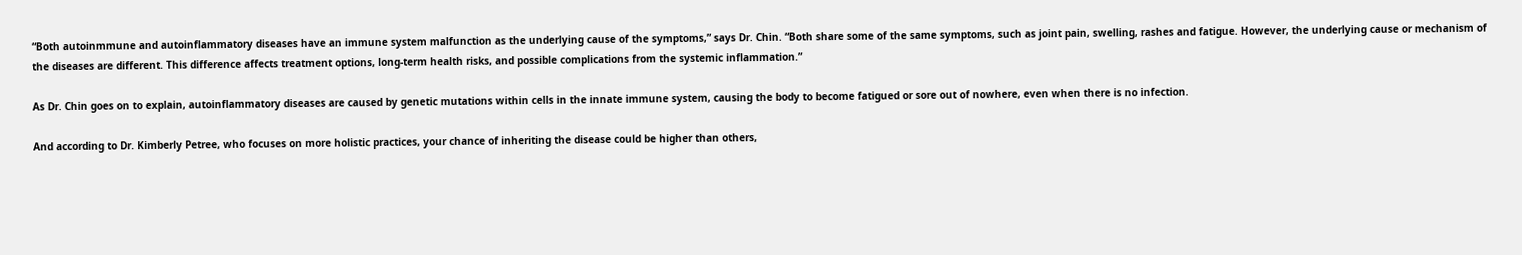“Both autoinmmune and autoinflammatory diseases have an immune system malfunction as the underlying cause of the symptoms,” says Dr. Chin. “Both share some of the same symptoms, such as joint pain, swelling, rashes and fatigue. However, the underlying cause or mechanism of the diseases are different. This difference affects treatment options, long-term health risks, and possible complications from the systemic inflammation.”

As Dr. Chin goes on to explain, autoinflammatory diseases are caused by genetic mutations within cells in the innate immune system, causing the body to become fatigued or sore out of nowhere, even when there is no infection.

And according to Dr. Kimberly Petree, who focuses on more holistic practices, your chance of inheriting the disease could be higher than others,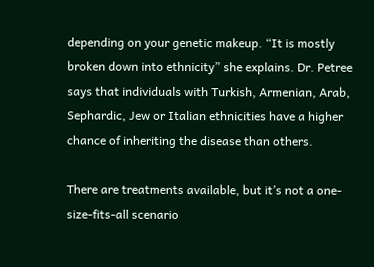depending on your genetic makeup. “It is mostly broken down into ethnicity” she explains. Dr. Petree says that individuals with Turkish, Armenian, Arab, Sephardic, Jew or Italian ethnicities have a higher chance of inheriting the disease than others.

There are treatments available, but it’s not a one-size-fits-all scenario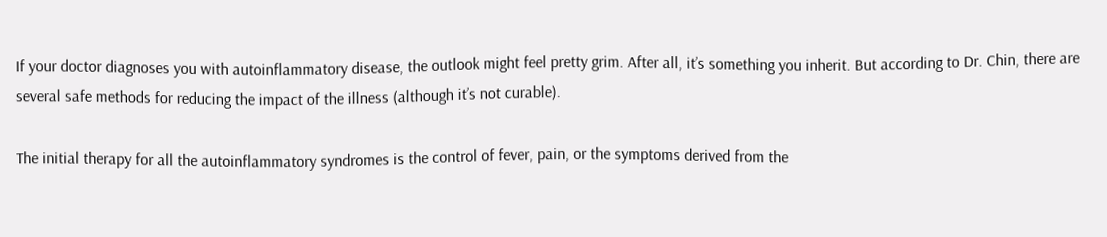If your doctor diagnoses you with autoinflammatory disease, the outlook might feel pretty grim. After all, it’s something you inherit. But according to Dr. Chin, there are several safe methods for reducing the impact of the illness (although it’s not curable).

The initial therapy for all the autoinflammatory syndromes is the control of fever, pain, or the symptoms derived from the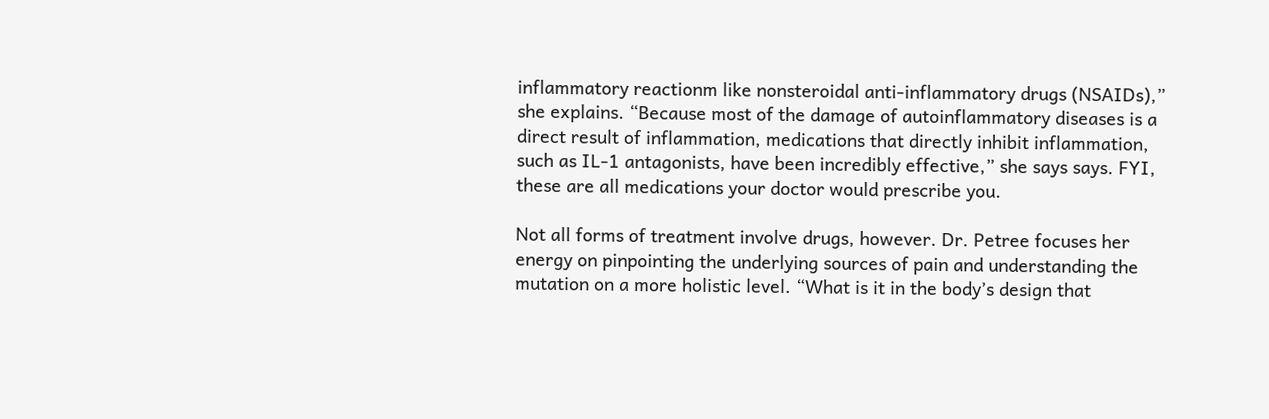inflammatory reactionm like nonsteroidal anti-inflammatory drugs (NSAIDs),” she explains. “Because most of the damage of autoinflammatory diseases is a direct result of inflammation, medications that directly inhibit inflammation, such as IL-1 antagonists, have been incredibly effective,” she says says. FYI, these are all medications your doctor would prescribe you.

Not all forms of treatment involve drugs, however. Dr. Petree focuses her energy on pinpointing the underlying sources of pain and understanding the mutation on a more holistic level. “What is it in the body’s design that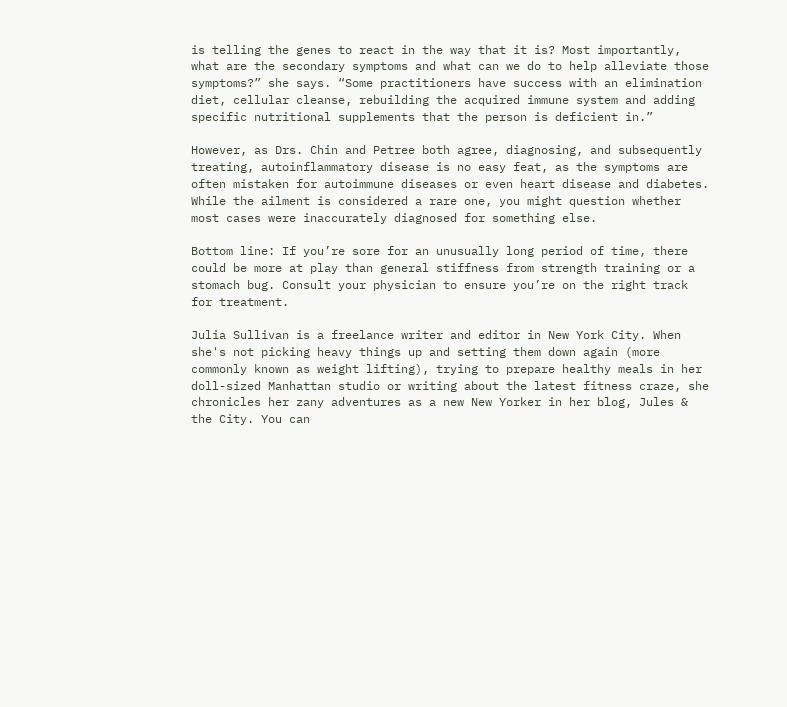is telling the genes to react in the way that it is? Most importantly, what are the secondary symptoms and what can we do to help alleviate those symptoms?” she says. “Some practitioners have success with an elimination diet, cellular cleanse, rebuilding the acquired immune system and adding specific nutritional supplements that the person is deficient in.”

However, as Drs. Chin and Petree both agree, diagnosing, and subsequently treating, autoinflammatory disease is no easy feat, as the symptoms are often mistaken for autoimmune diseases or even heart disease and diabetes. While the ailment is considered a rare one, you might question whether most cases were inaccurately diagnosed for something else.

Bottom line: If you’re sore for an unusually long period of time, there could be more at play than general stiffness from strength training or a stomach bug. Consult your physician to ensure you’re on the right track for treatment.

Julia Sullivan is a freelance writer and editor in New York City. When she's not picking heavy things up and setting them down again (more commonly known as weight lifting), trying to prepare healthy meals in her doll-sized Manhattan studio or writing about the latest fitness craze, she chronicles her zany adventures as a new New Yorker in her blog, Jules & the City. You can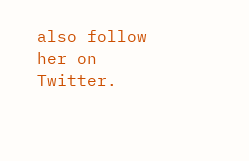also follow her on Twitter.